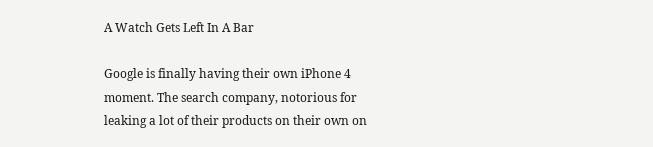A Watch Gets Left In A Bar

Google is finally having their own iPhone 4 moment. The search company, notorious for leaking a lot of their products on their own on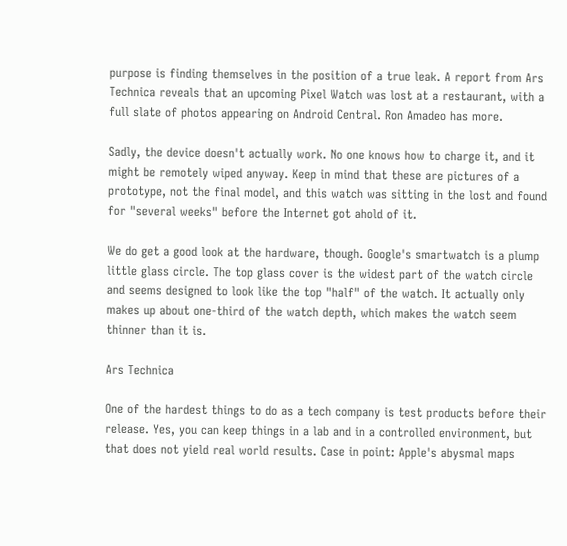purpose is finding themselves in the position of a true leak. A report from Ars Technica reveals that an upcoming Pixel Watch was lost at a restaurant, with a full slate of photos appearing on Android Central. Ron Amadeo has more.

Sadly, the device doesn't actually work. No one knows how to charge it, and it might be remotely wiped anyway. Keep in mind that these are pictures of a prototype, not the final model, and this watch was sitting in the lost and found for "several weeks" before the Internet got ahold of it.

We do get a good look at the hardware, though. Google's smartwatch is a plump little glass circle. The top glass cover is the widest part of the watch circle and seems designed to look like the top "half" of the watch. It actually only makes up about one-third of the watch depth, which makes the watch seem thinner than it is.

Ars Technica

One of the hardest things to do as a tech company is test products before their release. Yes, you can keep things in a lab and in a controlled environment, but that does not yield real world results. Case in point: Apple's abysmal maps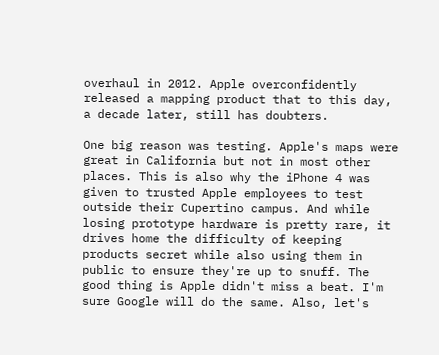overhaul in 2012. Apple overconfidently released a mapping product that to this day, a decade later, still has doubters.

One big reason was testing. Apple's maps were great in California but not in most other places. This is also why the iPhone 4 was given to trusted Apple employees to test outside their Cupertino campus. And while losing prototype hardware is pretty rare, it drives home the difficulty of keeping products secret while also using them in public to ensure they're up to snuff. The good thing is Apple didn't miss a beat. I'm sure Google will do the same. Also, let's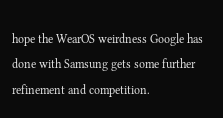hope the WearOS weirdness Google has done with Samsung gets some further refinement and competition.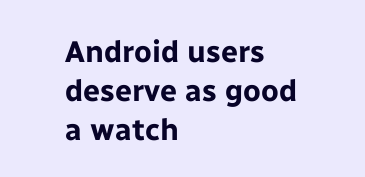Android users deserve as good a watch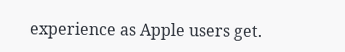experience as Apple users get.